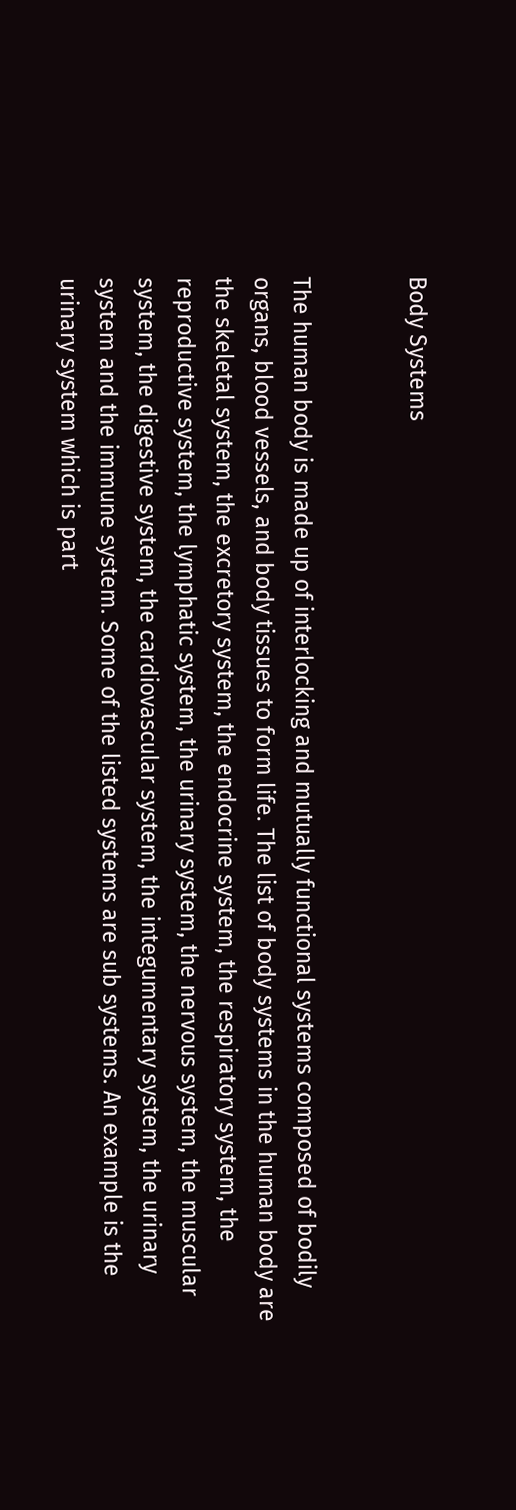Body Systems


The human body is made up of interlocking and mutually functional systems composed of bodily organs, blood vessels, and body tissues to form life. The list of body systems in the human body are the skeletal system, the excretory system, the endocrine system, the respiratory system, the reproductive system, the lymphatic system, the urinary system, the nervous system, the muscular system, the digestive system, the cardiovascular system, the integumentary system, the urinary system and the immune system. Some of the listed systems are sub systems. An example is the urinary system which is part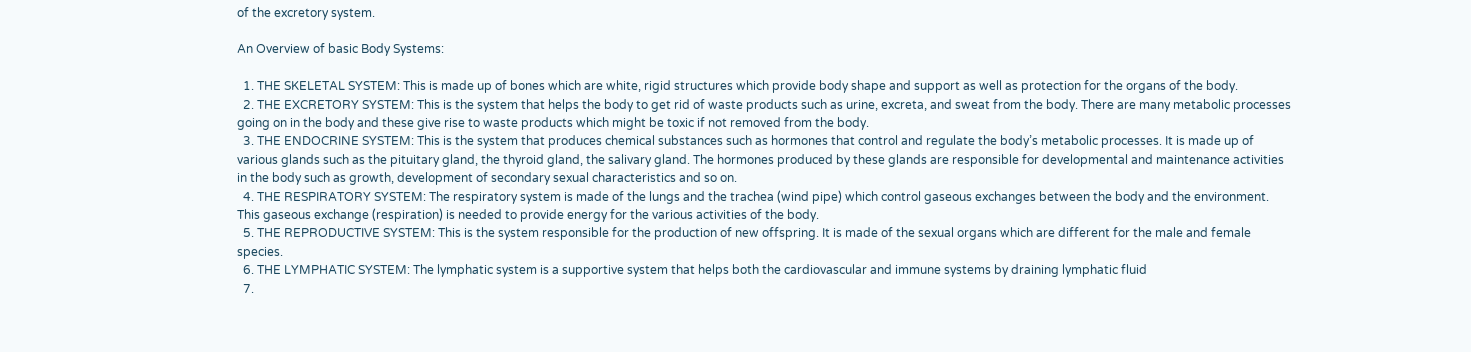of the excretory system.

An Overview of basic Body Systems:

  1. THE SKELETAL SYSTEM: This is made up of bones which are white, rigid structures which provide body shape and support as well as protection for the organs of the body.
  2. THE EXCRETORY SYSTEM: This is the system that helps the body to get rid of waste products such as urine, excreta, and sweat from the body. There are many metabolic processes going on in the body and these give rise to waste products which might be toxic if not removed from the body.
  3. THE ENDOCRINE SYSTEM: This is the system that produces chemical substances such as hormones that control and regulate the body’s metabolic processes. It is made up of various glands such as the pituitary gland, the thyroid gland, the salivary gland. The hormones produced by these glands are responsible for developmental and maintenance activities in the body such as growth, development of secondary sexual characteristics and so on.
  4. THE RESPIRATORY SYSTEM: The respiratory system is made of the lungs and the trachea (wind pipe) which control gaseous exchanges between the body and the environment. This gaseous exchange (respiration) is needed to provide energy for the various activities of the body.
  5. THE REPRODUCTIVE SYSTEM: This is the system responsible for the production of new offspring. It is made of the sexual organs which are different for the male and female species.
  6. THE LYMPHATIC SYSTEM: The lymphatic system is a supportive system that helps both the cardiovascular and immune systems by draining lymphatic fluid
  7.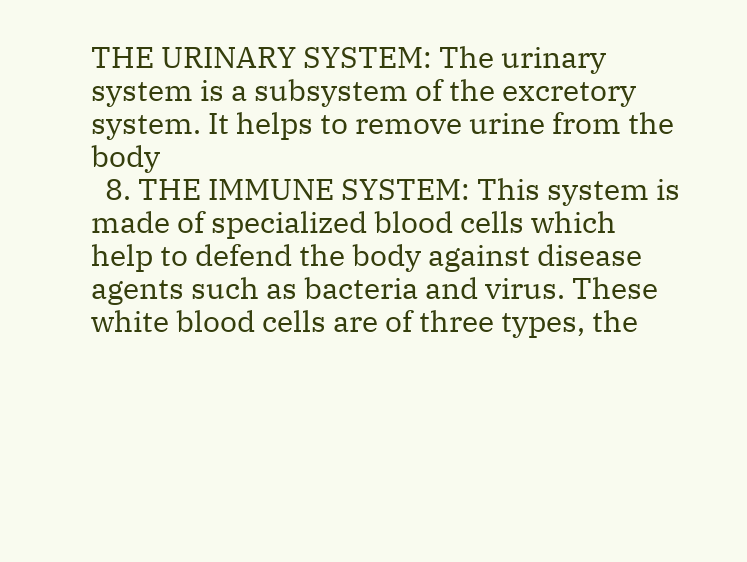THE URINARY SYSTEM: The urinary system is a subsystem of the excretory system. It helps to remove urine from the body
  8. THE IMMUNE SYSTEM: This system is made of specialized blood cells which help to defend the body against disease agents such as bacteria and virus. These white blood cells are of three types, the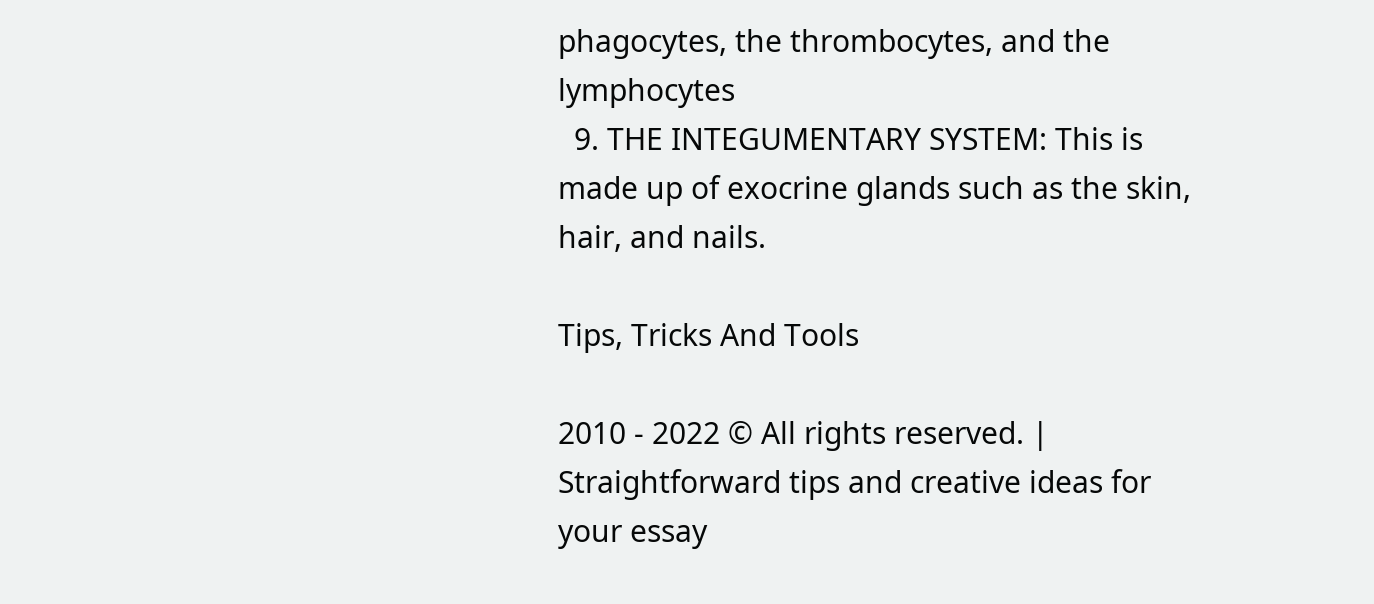phagocytes, the thrombocytes, and the lymphocytes
  9. THE INTEGUMENTARY SYSTEM: This is made up of exocrine glands such as the skin, hair, and nails.

Tips, Tricks And Tools

2010 - 2022 © All rights reserved. | Straightforward tips and creative ideas for your essay